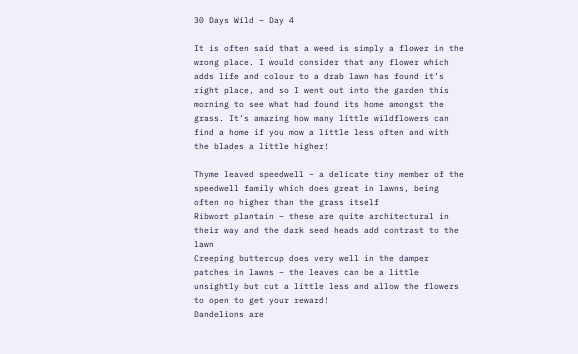30 Days Wild – Day 4

It is often said that a weed is simply a flower in the wrong place. I would consider that any flower which adds life and colour to a drab lawn has found it’s right place, and so I went out into the garden this morning to see what had found its home amongst the grass. It’s amazing how many little wildflowers can find a home if you mow a little less often and with the blades a little higher!

Thyme leaved speedwell – a delicate tiny member of the speedwell family which does great in lawns, being often no higher than the grass itself
Ribwort plantain – these are quite architectural in their way and the dark seed heads add contrast to the lawn
Creeping buttercup does very well in the damper patches in lawns – the leaves can be a little unsightly but cut a little less and allow the flowers to open to get your reward!
Dandelions are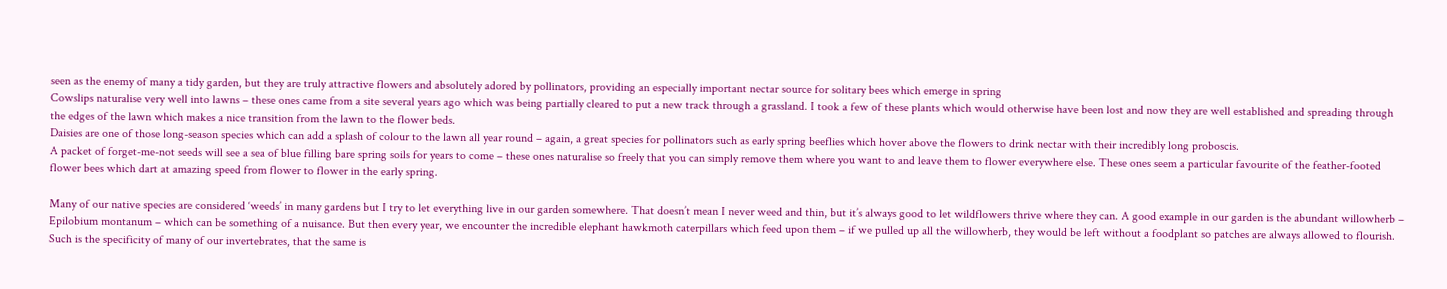seen as the enemy of many a tidy garden, but they are truly attractive flowers and absolutely adored by pollinators, providing an especially important nectar source for solitary bees which emerge in spring
Cowslips naturalise very well into lawns – these ones came from a site several years ago which was being partially cleared to put a new track through a grassland. I took a few of these plants which would otherwise have been lost and now they are well established and spreading through the edges of the lawn which makes a nice transition from the lawn to the flower beds.
Daisies are one of those long-season species which can add a splash of colour to the lawn all year round – again, a great species for pollinators such as early spring beeflies which hover above the flowers to drink nectar with their incredibly long proboscis.
A packet of forget-me-not seeds will see a sea of blue filling bare spring soils for years to come – these ones naturalise so freely that you can simply remove them where you want to and leave them to flower everywhere else. These ones seem a particular favourite of the feather-footed flower bees which dart at amazing speed from flower to flower in the early spring.

Many of our native species are considered ‘weeds’ in many gardens but I try to let everything live in our garden somewhere. That doesn’t mean I never weed and thin, but it’s always good to let wildflowers thrive where they can. A good example in our garden is the abundant willowherb – Epilobium montanum – which can be something of a nuisance. But then every year, we encounter the incredible elephant hawkmoth caterpillars which feed upon them – if we pulled up all the willowherb, they would be left without a foodplant so patches are always allowed to flourish. Such is the specificity of many of our invertebrates, that the same is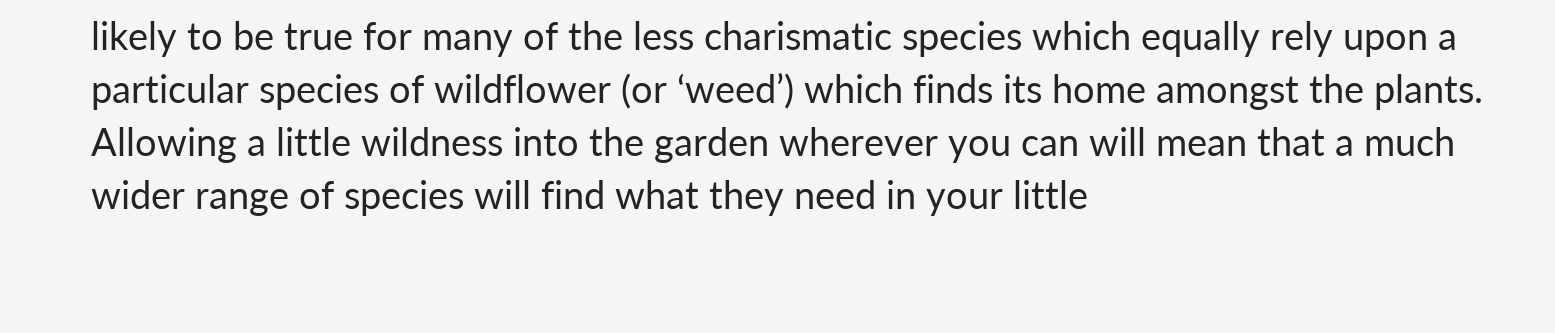likely to be true for many of the less charismatic species which equally rely upon a particular species of wildflower (or ‘weed’) which finds its home amongst the plants. Allowing a little wildness into the garden wherever you can will mean that a much wider range of species will find what they need in your little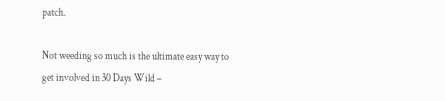patch.

Not weeding so much is the ultimate easy way to get involved in 30 Days Wild –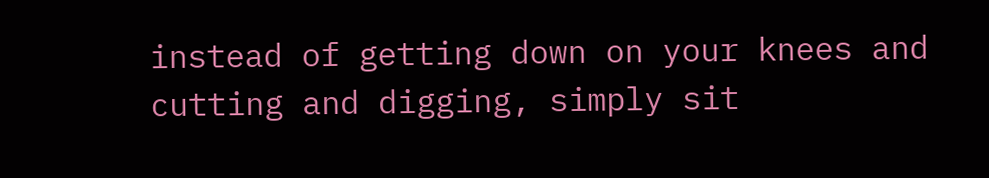instead of getting down on your knees and cutting and digging, simply sit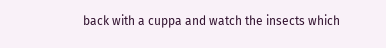back with a cuppa and watch the insects which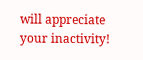will appreciate your inactivity!